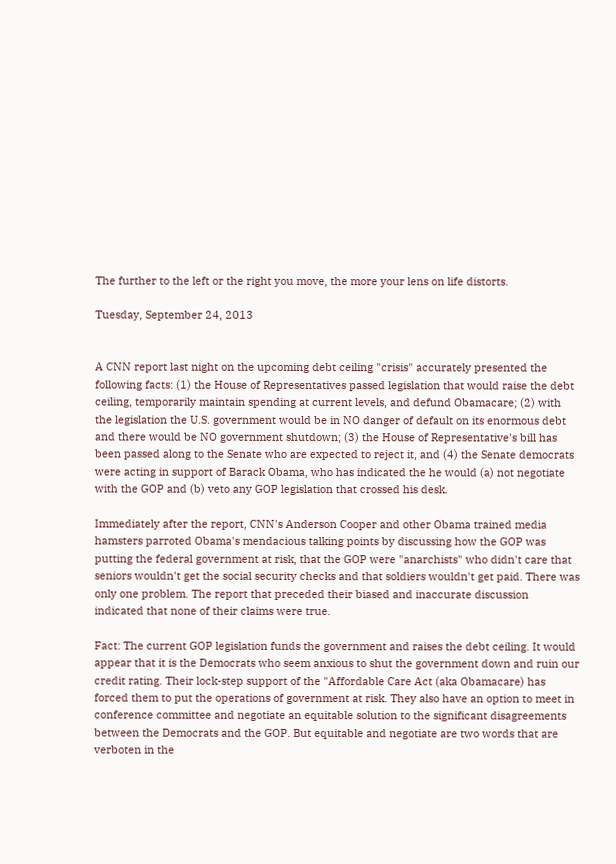The further to the left or the right you move, the more your lens on life distorts.

Tuesday, September 24, 2013


A CNN report last night on the upcoming debt ceiling "crisis" accurately presented the following facts: (1) the House of Representatives passed legislation that would raise the debt ceiling, temporarily maintain spending at current levels, and defund Obamacare; (2) with the legislation the U.S. government would be in NO danger of default on its enormous debt and there would be NO government shutdown; (3) the House of Representative's bill has been passed along to the Senate who are expected to reject it, and (4) the Senate democrats were acting in support of Barack Obama, who has indicated the he would (a) not negotiate with the GOP and (b) veto any GOP legislation that crossed his desk.

Immediately after the report, CNN's Anderson Cooper and other Obama trained media hamsters parroted Obama's mendacious talking points by discussing how the GOP was putting the federal government at risk, that the GOP were "anarchists" who didn't care that seniors wouldn't get the social security checks and that soldiers wouldn't get paid. There was only one problem. The report that preceded their biased and inaccurate discussion indicated that none of their claims were true.

Fact: The current GOP legislation funds the government and raises the debt ceiling. It would appear that it is the Democrats who seem anxious to shut the government down and ruin our credit rating. Their lock-step support of the "Affordable Care Act (aka Obamacare) has forced them to put the operations of government at risk. They also have an option to meet in conference committee and negotiate an equitable solution to the significant disagreements between the Democrats and the GOP. But equitable and negotiate are two words that are verboten in the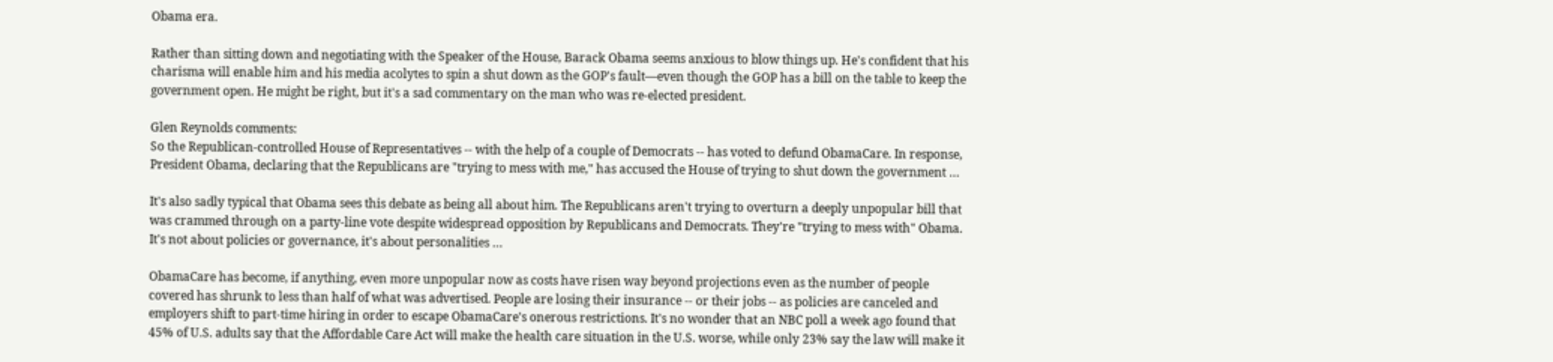Obama era.

Rather than sitting down and negotiating with the Speaker of the House, Barack Obama seems anxious to blow things up. He's confident that his charisma will enable him and his media acolytes to spin a shut down as the GOP's fault—even though the GOP has a bill on the table to keep the government open. He might be right, but it's a sad commentary on the man who was re-elected president.

Glen Reynolds comments:
So the Republican-controlled House of Representatives -- with the help of a couple of Democrats -- has voted to defund ObamaCare. In response, President Obama, declaring that the Republicans are "trying to mess with me," has accused the House of trying to shut down the government …

It's also sadly typical that Obama sees this debate as being all about him. The Republicans aren't trying to overturn a deeply unpopular bill that was crammed through on a party-line vote despite widespread opposition by Republicans and Democrats. They're "trying to mess with" Obama. It's not about policies or governance, it's about personalities …

ObamaCare has become, if anything, even more unpopular now as costs have risen way beyond projections even as the number of people covered has shrunk to less than half of what was advertised. People are losing their insurance -- or their jobs -- as policies are canceled and employers shift to part-time hiring in order to escape ObamaCare's onerous restrictions. It's no wonder that an NBC poll a week ago found that 45% of U.S. adults say that the Affordable Care Act will make the health care situation in the U.S. worse, while only 23% say the law will make it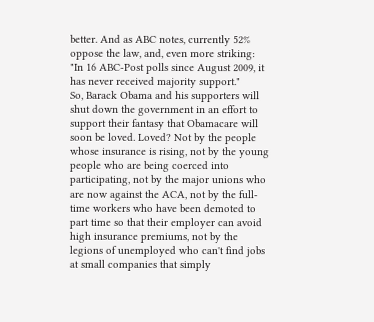better. And as ABC notes, currently 52% oppose the law, and, even more striking: "In 16 ABC-Post polls since August 2009, it has never received majority support."
So, Barack Obama and his supporters will shut down the government in an effort to support their fantasy that Obamacare will soon be loved. Loved? Not by the people whose insurance is rising, not by the young people who are being coerced into participating, not by the major unions who are now against the ACA, not by the full-time workers who have been demoted to part time so that their employer can avoid high insurance premiums, not by the legions of unemployed who can't find jobs at small companies that simply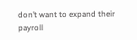don’t want to expand their payroll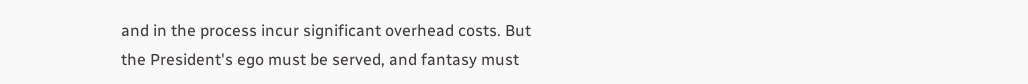and in the process incur significant overhead costs. But the President's ego must be served, and fantasy must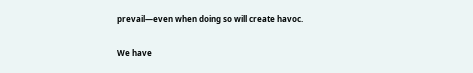prevail—even when doing so will create havoc.

We have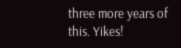three more years of this. Yikes!